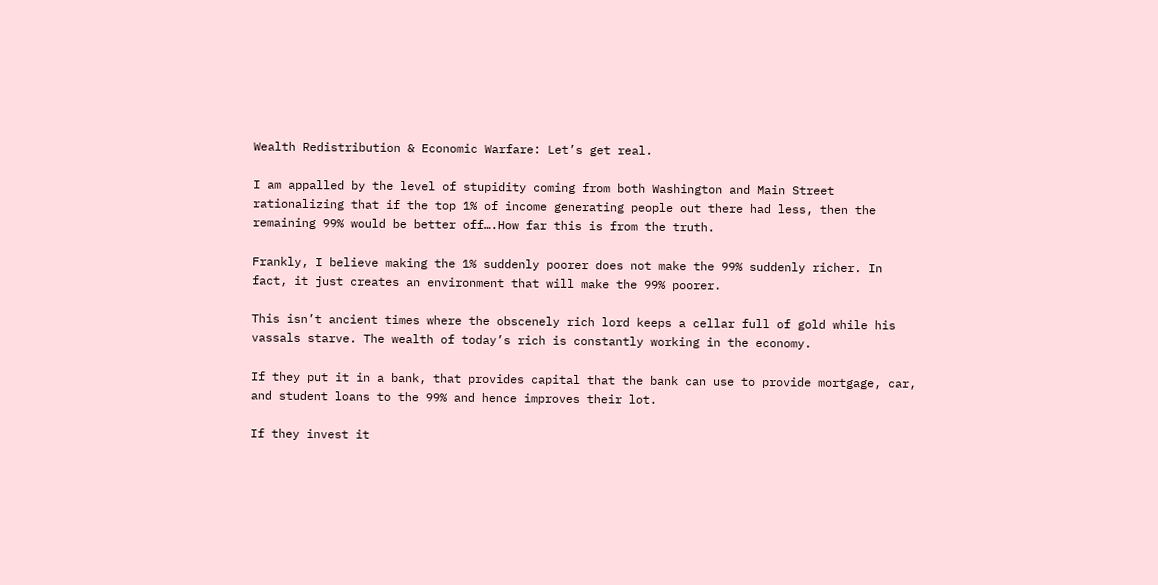Wealth Redistribution & Economic Warfare: Let’s get real.

I am appalled by the level of stupidity coming from both Washington and Main Street rationalizing that if the top 1% of income generating people out there had less, then the remaining 99% would be better off….How far this is from the truth.

Frankly, I believe making the 1% suddenly poorer does not make the 99% suddenly richer. In fact, it just creates an environment that will make the 99% poorer.

This isn’t ancient times where the obscenely rich lord keeps a cellar full of gold while his vassals starve. The wealth of today’s rich is constantly working in the economy.

If they put it in a bank, that provides capital that the bank can use to provide mortgage, car, and student loans to the 99% and hence improves their lot.

If they invest it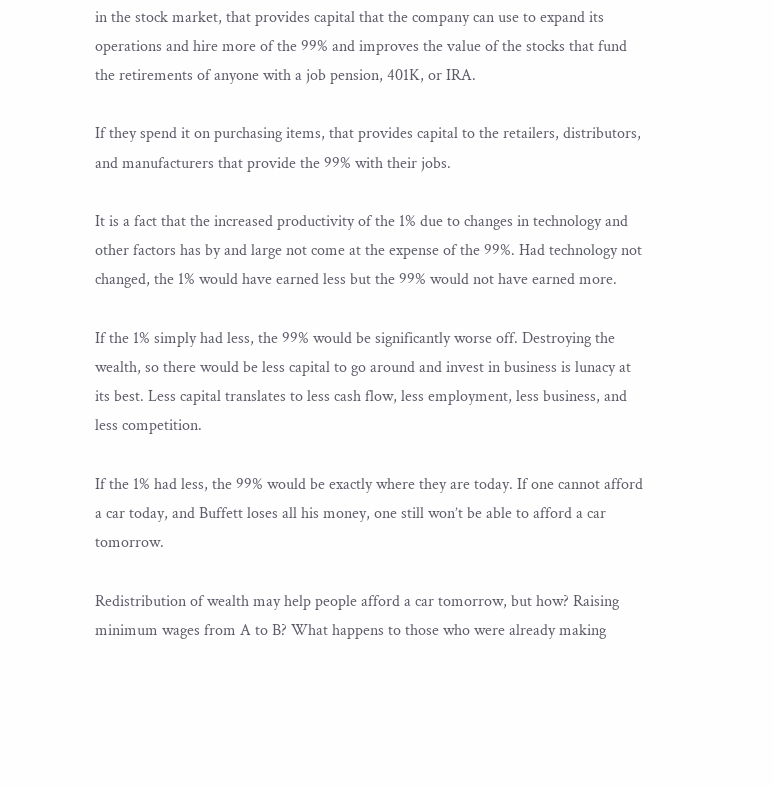in the stock market, that provides capital that the company can use to expand its operations and hire more of the 99% and improves the value of the stocks that fund the retirements of anyone with a job pension, 401K, or IRA.

If they spend it on purchasing items, that provides capital to the retailers, distributors, and manufacturers that provide the 99% with their jobs.

It is a fact that the increased productivity of the 1% due to changes in technology and other factors has by and large not come at the expense of the 99%. Had technology not changed, the 1% would have earned less but the 99% would not have earned more.

If the 1% simply had less, the 99% would be significantly worse off. Destroying the wealth, so there would be less capital to go around and invest in business is lunacy at its best. Less capital translates to less cash flow, less employment, less business, and less competition.

If the 1% had less, the 99% would be exactly where they are today. If one cannot afford a car today, and Buffett loses all his money, one still won’t be able to afford a car tomorrow.

Redistribution of wealth may help people afford a car tomorrow, but how? Raising minimum wages from A to B? What happens to those who were already making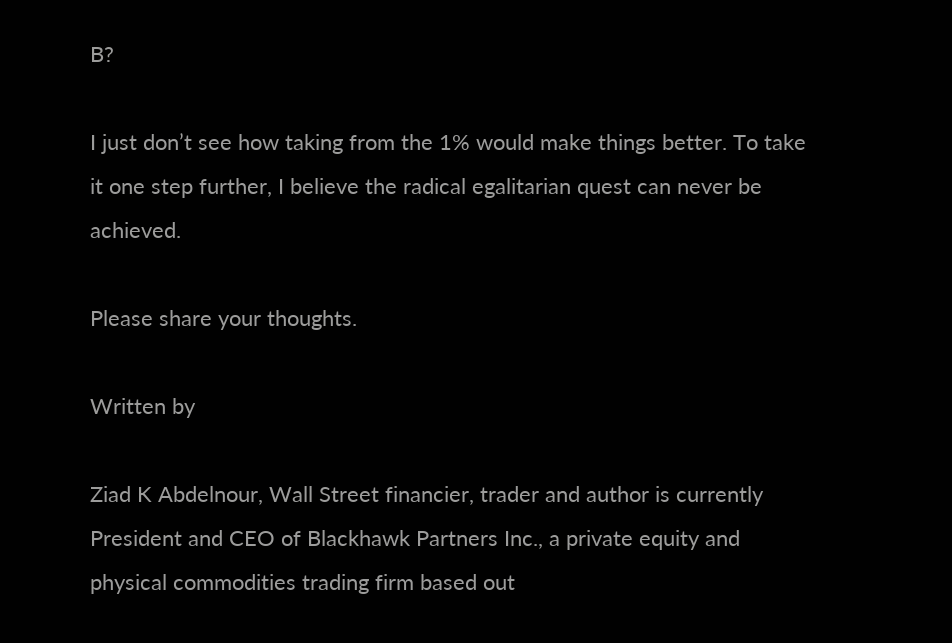B?

I just don’t see how taking from the 1% would make things better. To take it one step further, I believe the radical egalitarian quest can never be achieved.

Please share your thoughts.

Written by

Ziad K Abdelnour, Wall Street financier, trader and author is currently President and CEO of Blackhawk Partners Inc., a private equity and physical commodities trading firm based out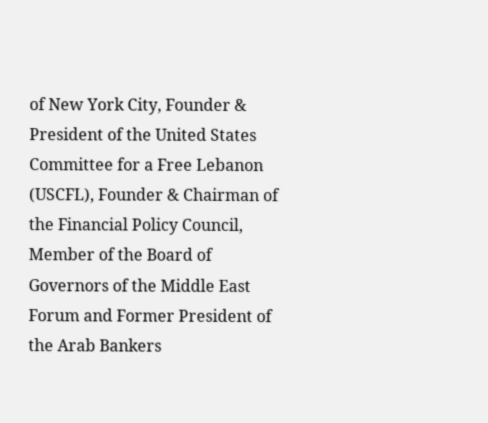of New York City, Founder & President of the United States Committee for a Free Lebanon (USCFL), Founder & Chairman of the Financial Policy Council, Member of the Board of Governors of the Middle East Forum and Former President of the Arab Bankers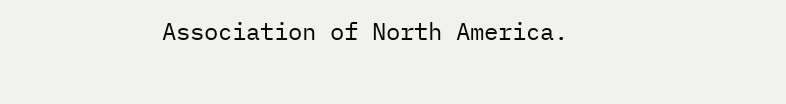Association of North America.